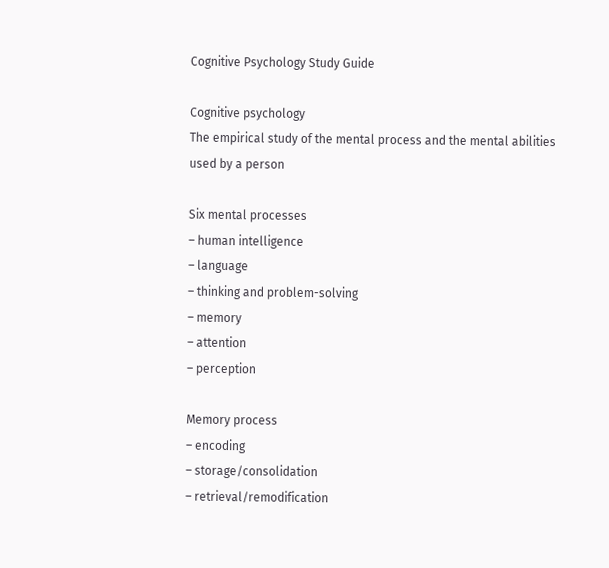Cognitive Psychology Study Guide

Cognitive psychology
The empirical study of the mental process and the mental abilities used by a person

Six mental processes
– human intelligence
– language
– thinking and problem-solving
– memory
– attention
– perception

Memory process
– encoding
– storage/consolidation
– retrieval/remodification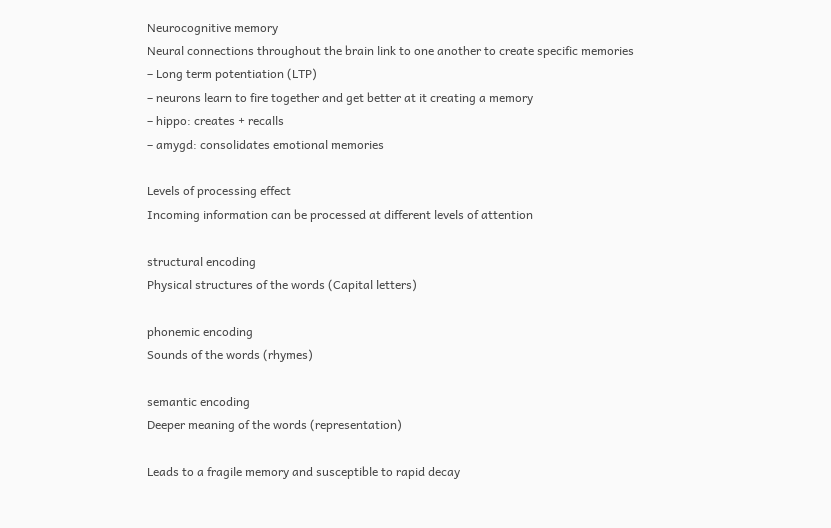Neurocognitive memory
Neural connections throughout the brain link to one another to create specific memories
– Long term potentiation (LTP)
– neurons learn to fire together and get better at it creating a memory
– hippo: creates + recalls
– amygd: consolidates emotional memories

Levels of processing effect
Incoming information can be processed at different levels of attention

structural encoding
Physical structures of the words (Capital letters)

phonemic encoding
Sounds of the words (rhymes)

semantic encoding
Deeper meaning of the words (representation)

Leads to a fragile memory and susceptible to rapid decay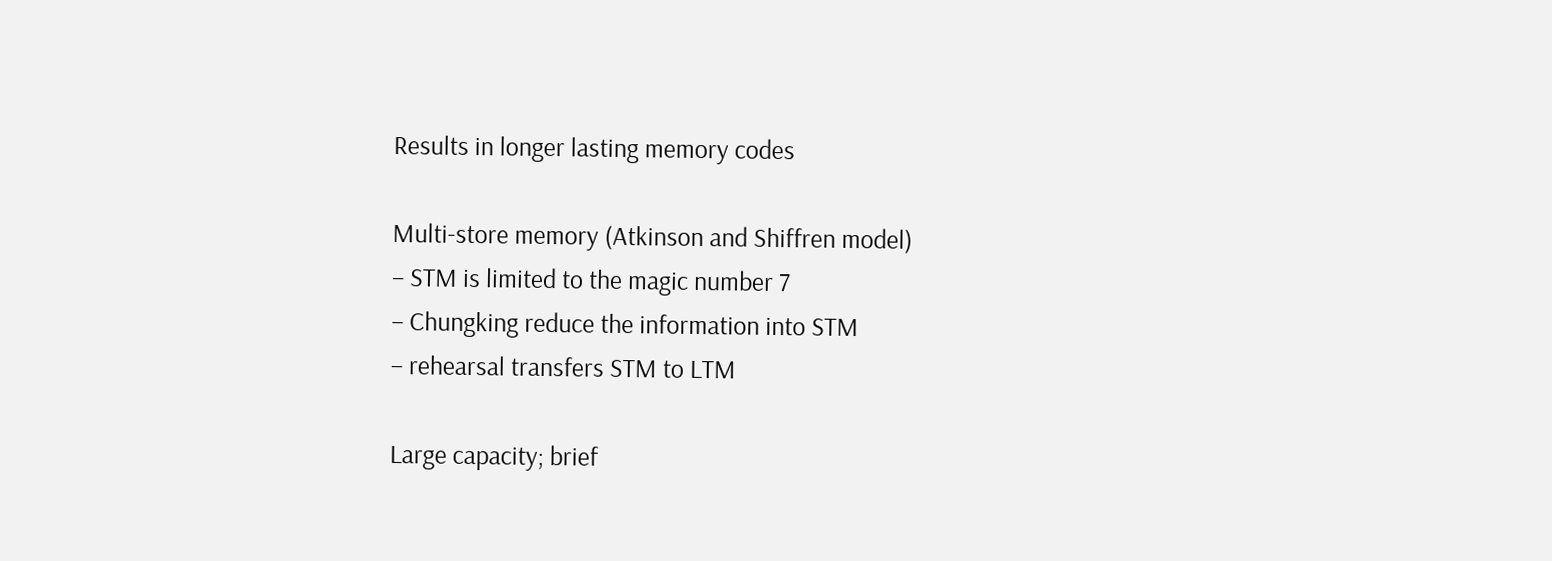Results in longer lasting memory codes

Multi-store memory (Atkinson and Shiffren model)
– STM is limited to the magic number 7
– Chungking reduce the information into STM
– rehearsal transfers STM to LTM

Large capacity; brief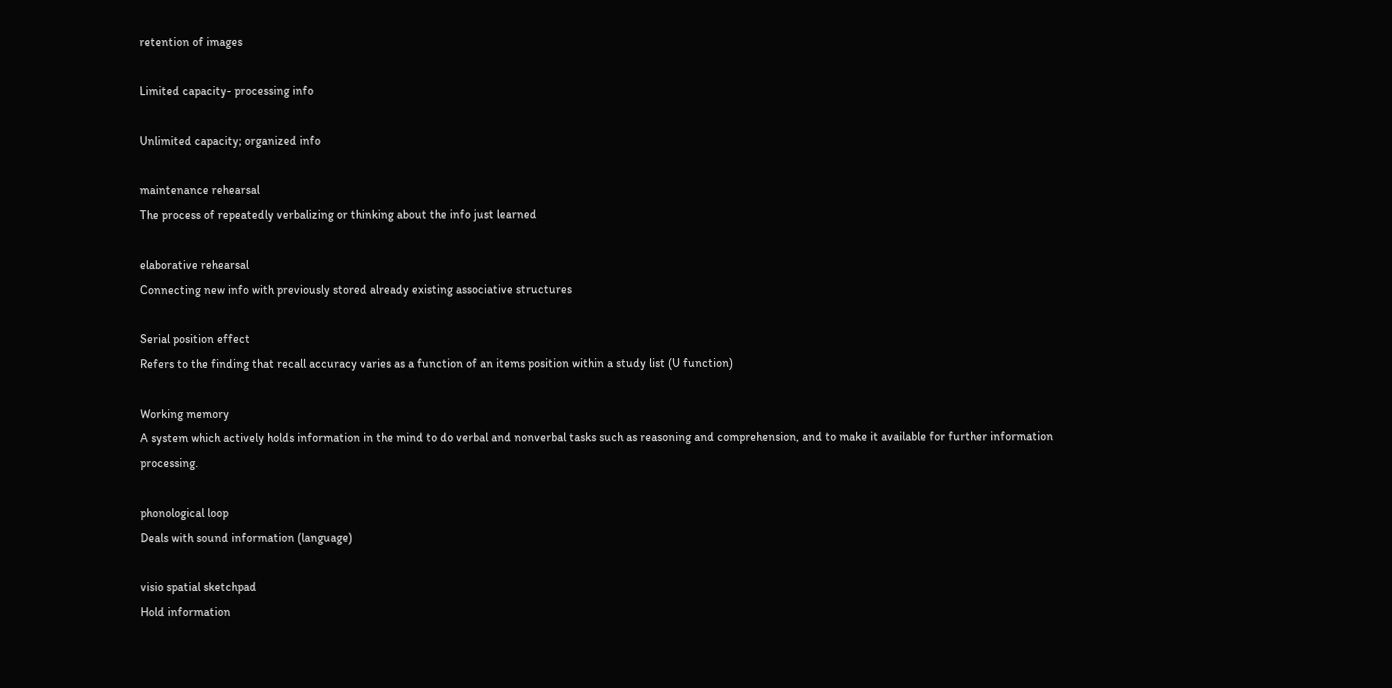retention of images

Limited capacity- processing info

Unlimited capacity; organized info

maintenance rehearsal
The process of repeatedly verbalizing or thinking about the info just learned

elaborative rehearsal
Connecting new info with previously stored already existing associative structures

Serial position effect
Refers to the finding that recall accuracy varies as a function of an items position within a study list (U function)

Working memory
A system which actively holds information in the mind to do verbal and nonverbal tasks such as reasoning and comprehension, and to make it available for further information processing.

phonological loop
Deals with sound information (language)

visio spatial sketchpad
Hold information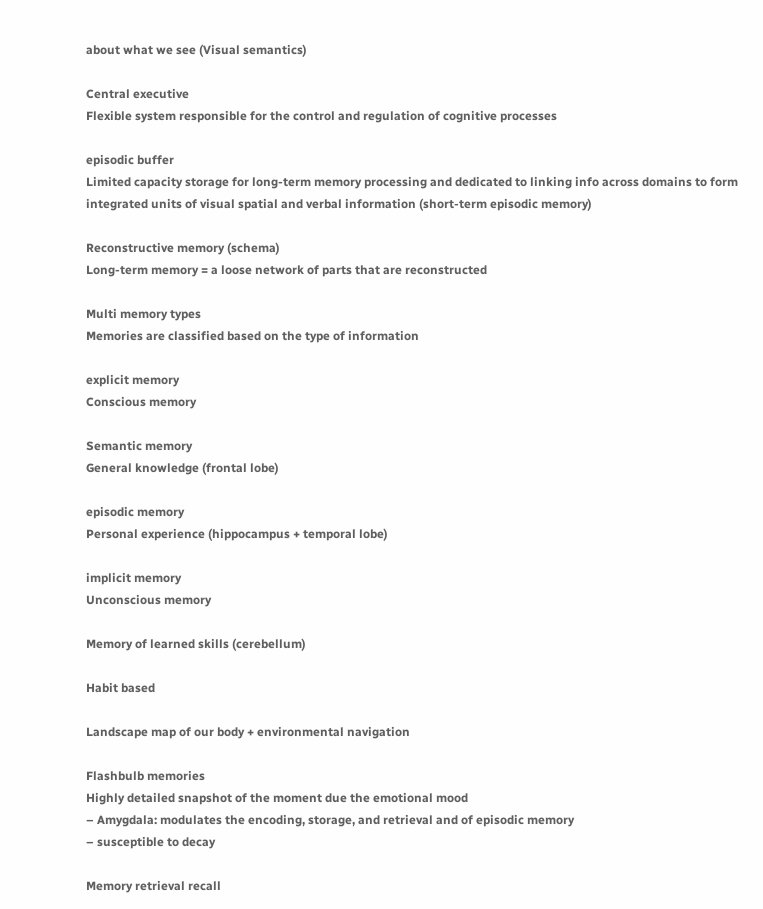about what we see (Visual semantics)

Central executive
Flexible system responsible for the control and regulation of cognitive processes

episodic buffer
Limited capacity storage for long-term memory processing and dedicated to linking info across domains to form integrated units of visual spatial and verbal information (short-term episodic memory)

Reconstructive memory (schema)
Long-term memory = a loose network of parts that are reconstructed

Multi memory types
Memories are classified based on the type of information

explicit memory
Conscious memory

Semantic memory
General knowledge (frontal lobe)

episodic memory
Personal experience (hippocampus + temporal lobe)

implicit memory
Unconscious memory

Memory of learned skills (cerebellum)

Habit based

Landscape map of our body + environmental navigation

Flashbulb memories
Highly detailed snapshot of the moment due the emotional mood
– Amygdala: modulates the encoding, storage, and retrieval and of episodic memory
– susceptible to decay

Memory retrieval recall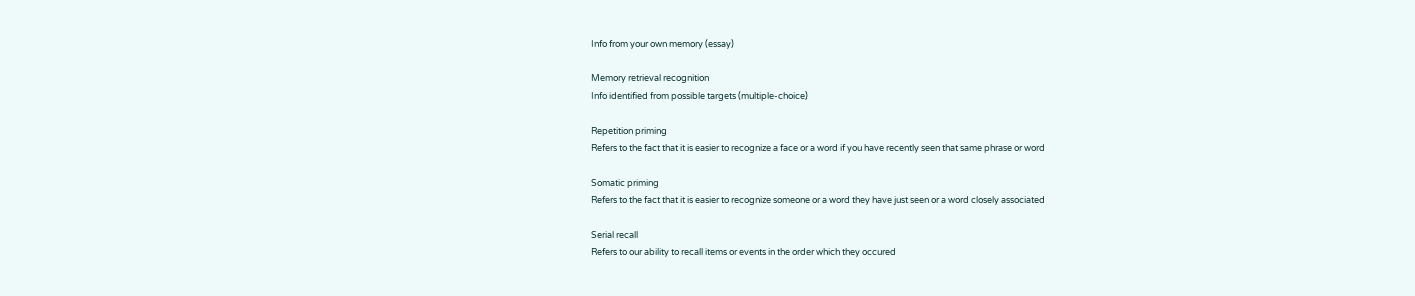Info from your own memory (essay)

Memory retrieval recognition
Info identified from possible targets (multiple-choice)

Repetition priming
Refers to the fact that it is easier to recognize a face or a word if you have recently seen that same phrase or word

Somatic priming
Refers to the fact that it is easier to recognize someone or a word they have just seen or a word closely associated

Serial recall
Refers to our ability to recall items or events in the order which they occured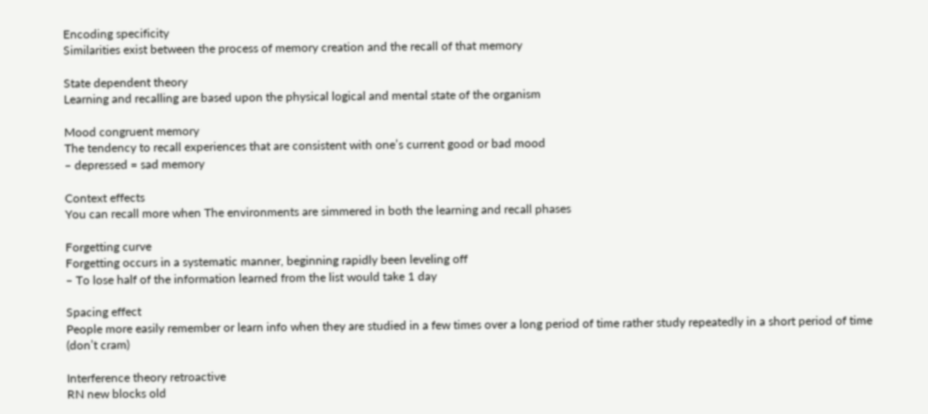Encoding specificity
Similarities exist between the process of memory creation and the recall of that memory

State dependent theory
Learning and recalling are based upon the physical logical and mental state of the organism

Mood congruent memory
The tendency to recall experiences that are consistent with one’s current good or bad mood
– depressed = sad memory

Context effects
You can recall more when The environments are simmered in both the learning and recall phases

Forgetting curve
Forgetting occurs in a systematic manner, beginning rapidly been leveling off
– To lose half of the information learned from the list would take 1 day

Spacing effect
People more easily remember or learn info when they are studied in a few times over a long period of time rather study repeatedly in a short period of time (don’t cram)

Interference theory retroactive
RN new blocks old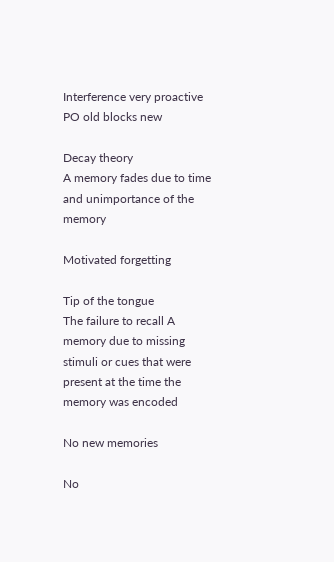Interference very proactive
PO old blocks new

Decay theory
A memory fades due to time and unimportance of the memory

Motivated forgetting

Tip of the tongue
The failure to recall A memory due to missing stimuli or cues that were present at the time the memory was encoded

No new memories

No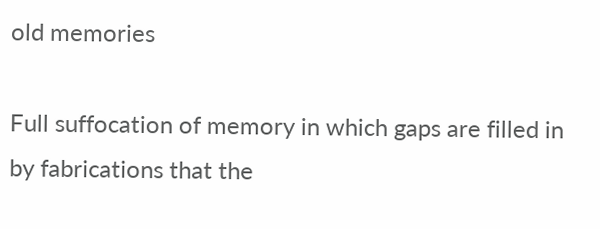old memories

Full suffocation of memory in which gaps are filled in by fabrications that the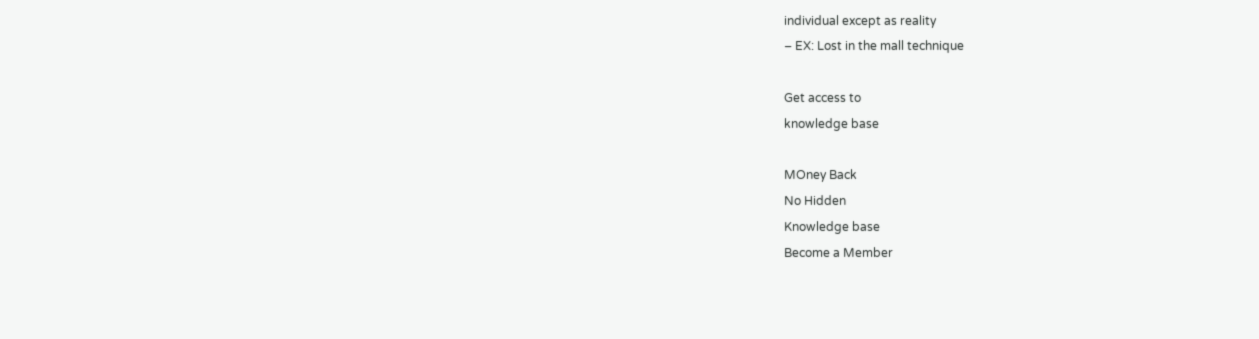individual except as reality
– EX: Lost in the mall technique

Get access to
knowledge base

MOney Back
No Hidden
Knowledge base
Become a Member